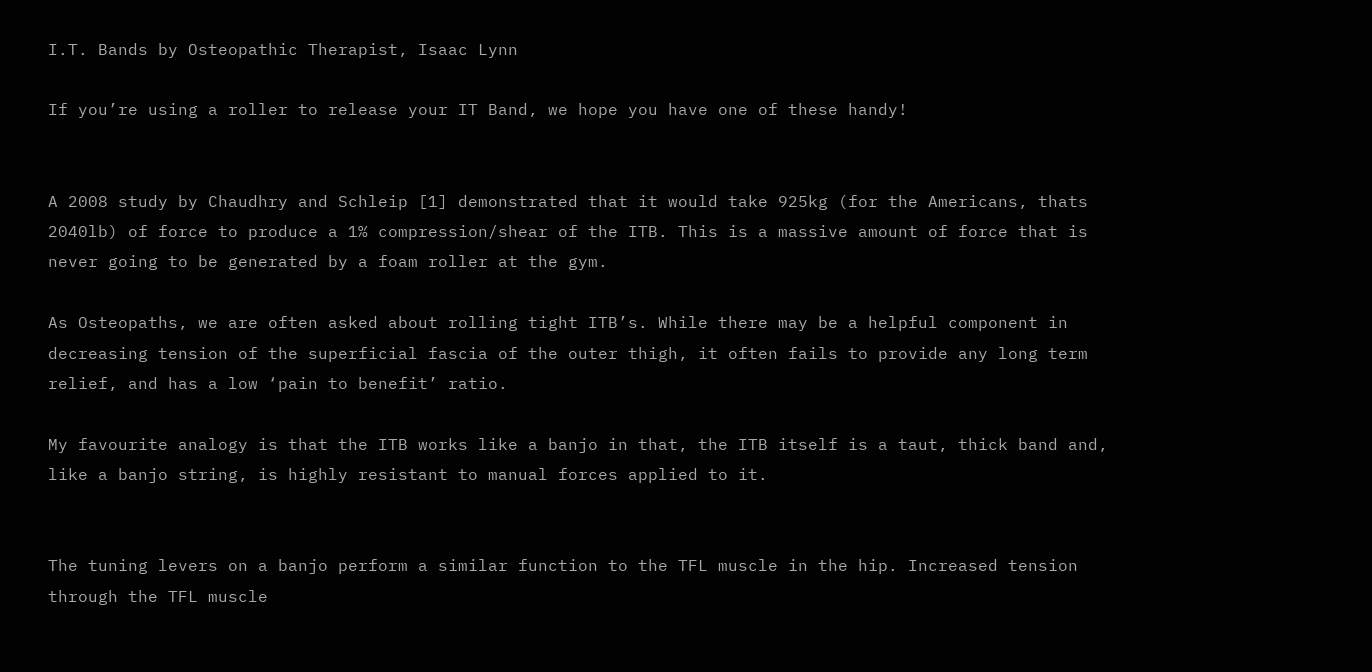I.T. Bands by Osteopathic Therapist, Isaac Lynn

If you’re using a roller to release your IT Band, we hope you have one of these handy!


A 2008 study by Chaudhry and Schleip [1] demonstrated that it would take 925kg (for the Americans, thats 2040lb) of force to produce a 1% compression/shear of the ITB. This is a massive amount of force that is never going to be generated by a foam roller at the gym.

As Osteopaths, we are often asked about rolling tight ITB’s. While there may be a helpful component in decreasing tension of the superficial fascia of the outer thigh, it often fails to provide any long term relief, and has a low ‘pain to benefit’ ratio.

My favourite analogy is that the ITB works like a banjo in that, the ITB itself is a taut, thick band and, like a banjo string, is highly resistant to manual forces applied to it.


The tuning levers on a banjo perform a similar function to the TFL muscle in the hip. Increased tension through the TFL muscle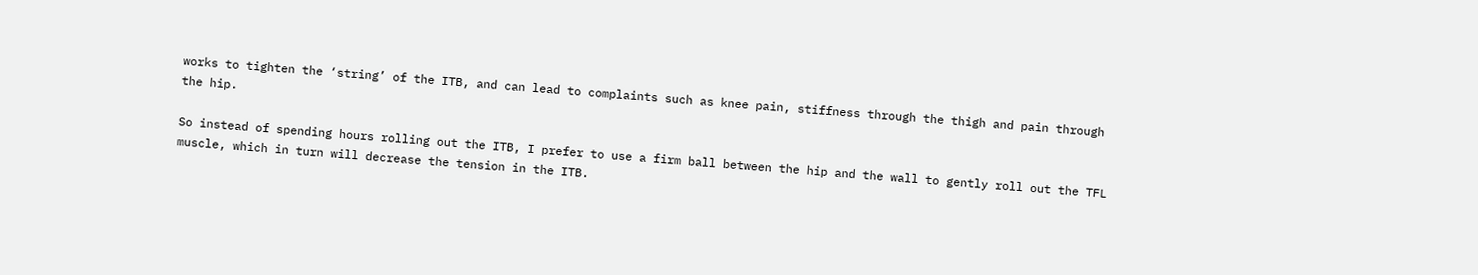works to tighten the ‘string’ of the ITB, and can lead to complaints such as knee pain, stiffness through the thigh and pain through the hip.

So instead of spending hours rolling out the ITB, I prefer to use a firm ball between the hip and the wall to gently roll out the TFL muscle, which in turn will decrease the tension in the ITB.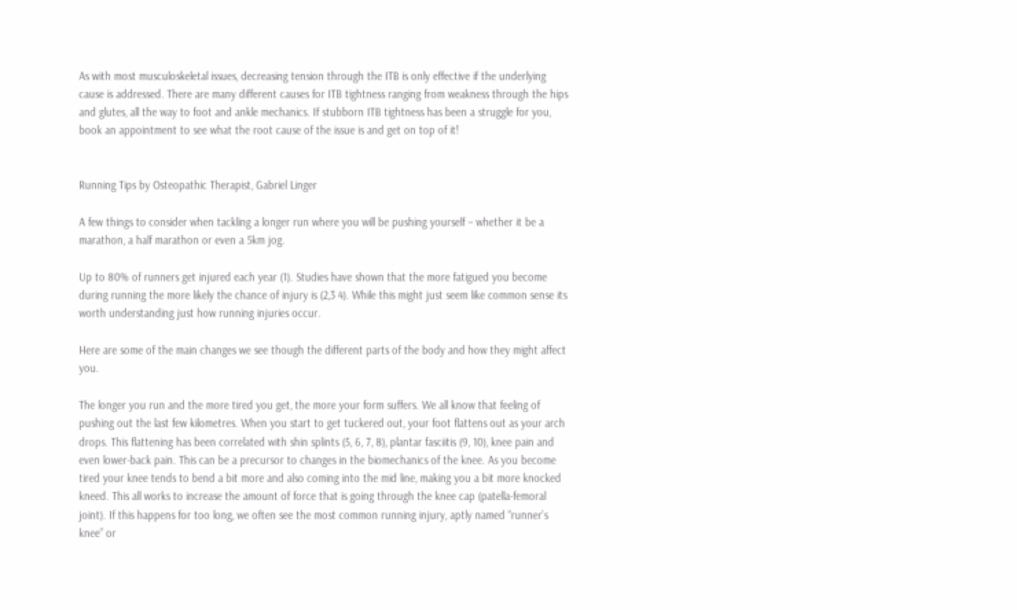As with most musculoskeletal issues, decreasing tension through the ITB is only effective if the underlying cause is addressed. There are many different causes for ITB tightness ranging from weakness through the hips and glutes, all the way to foot and ankle mechanics. If stubborn ITB tightness has been a struggle for you, book an appointment to see what the root cause of the issue is and get on top of it!


Running Tips by Osteopathic Therapist, Gabriel Linger

A few things to consider when tackling a longer run where you will be pushing yourself – whether it be a marathon, a half marathon or even a 5km jog.

Up to 80% of runners get injured each year (1). Studies have shown that the more fatigued you become during running the more likely the chance of injury is (2,3 4). While this might just seem like common sense its worth understanding just how running injuries occur.

Here are some of the main changes we see though the different parts of the body and how they might affect you.

The longer you run and the more tired you get, the more your form suffers. We all know that feeling of pushing out the last few kilometres. When you start to get tuckered out, your foot flattens out as your arch drops. This flattening has been correlated with shin splints (5, 6, 7, 8), plantar fasciitis (9, 10), knee pain and even lower-back pain. This can be a precursor to changes in the biomechanics of the knee. As you become tired your knee tends to bend a bit more and also coming into the mid line, making you a bit more knocked kneed. This all works to increase the amount of force that is going through the knee cap (patella-femoral joint). If this happens for too long, we often see the most common running injury, aptly named “runner’s knee” or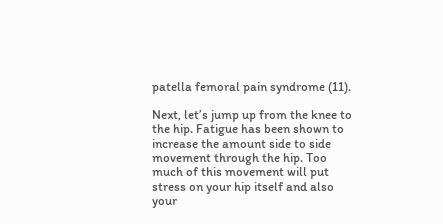patella femoral pain syndrome (11).

Next, let’s jump up from the knee to the hip. Fatigue has been shown to increase the amount side to side movement through the hip. Too much of this movement will put stress on your hip itself and also your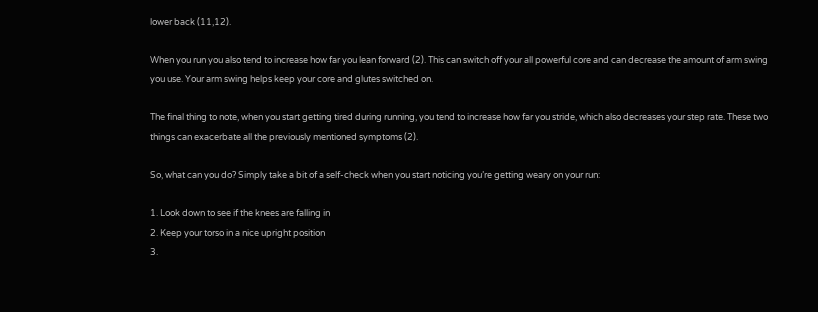lower back (11,12).

When you run you also tend to increase how far you lean forward (2). This can switch off your all powerful core and can decrease the amount of arm swing you use. Your arm swing helps keep your core and glutes switched on.

The final thing to note, when you start getting tired during running, you tend to increase how far you stride, which also decreases your step rate. These two things can exacerbate all the previously mentioned symptoms (2).

So, what can you do? Simply take a bit of a self-check when you start noticing you’re getting weary on your run:

1. Look down to see if the knees are falling in
2. Keep your torso in a nice upright position
3.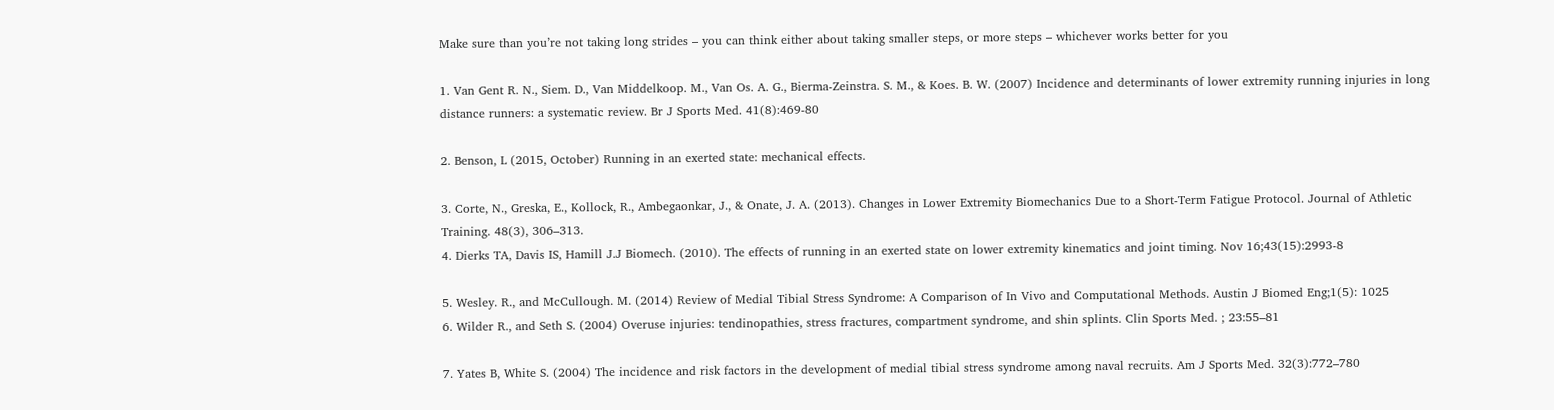Make sure than you’re not taking long strides – you can think either about taking smaller steps, or more steps – whichever works better for you

1. Van Gent R. N., Siem. D., Van Middelkoop. M., Van Os. A. G., Bierma-Zeinstra. S. M., & Koes. B. W. (2007) Incidence and determinants of lower extremity running injuries in long distance runners: a systematic review. Br J Sports Med. 41(8):469-80

2. Benson, L (2015, October) Running in an exerted state: mechanical effects.

3. Corte, N., Greska, E., Kollock, R., Ambegaonkar, J., & Onate, J. A. (2013). Changes in Lower Extremity Biomechanics Due to a Short-Term Fatigue Protocol. Journal of Athletic Training. 48(3), 306–313.
4. Dierks TA, Davis IS, Hamill J.J Biomech. (2010). The effects of running in an exerted state on lower extremity kinematics and joint timing. Nov 16;43(15):2993-8

5. Wesley. R., and McCullough. M. (2014) Review of Medial Tibial Stress Syndrome: A Comparison of In Vivo and Computational Methods. Austin J Biomed Eng;1(5): 1025
6. Wilder R., and Seth S. (2004) Overuse injuries: tendinopathies, stress fractures, compartment syndrome, and shin splints. Clin Sports Med. ; 23:55–81

7. Yates B, White S. (2004) The incidence and risk factors in the development of medial tibial stress syndrome among naval recruits. Am J Sports Med. 32(3):772–780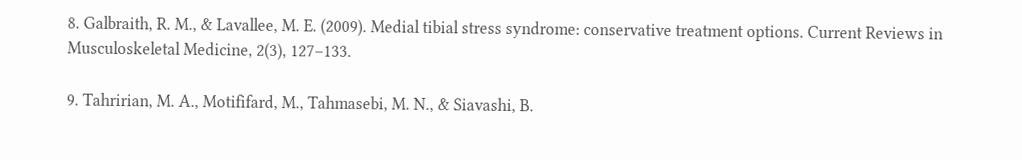8. Galbraith, R. M., & Lavallee, M. E. (2009). Medial tibial stress syndrome: conservative treatment options. Current Reviews in Musculoskeletal Medicine, 2(3), 127–133.

9. Tahririan, M. A., Motififard, M., Tahmasebi, M. N., & Siavashi, B.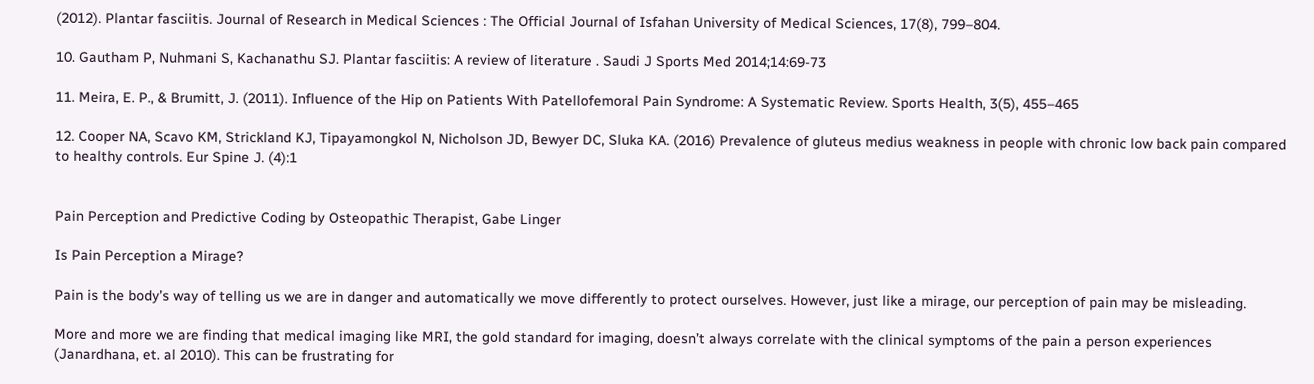(2012). Plantar fasciitis. Journal of Research in Medical Sciences : The Official Journal of Isfahan University of Medical Sciences, 17(8), 799–804.

10. Gautham P, Nuhmani S, Kachanathu SJ. Plantar fasciitis: A review of literature . Saudi J Sports Med 2014;14:69-73

11. Meira, E. P., & Brumitt, J. (2011). Influence of the Hip on Patients With Patellofemoral Pain Syndrome: A Systematic Review. Sports Health, 3(5), 455–465

12. Cooper NA, Scavo KM, Strickland KJ, Tipayamongkol N, Nicholson JD, Bewyer DC, Sluka KA. (2016) Prevalence of gluteus medius weakness in people with chronic low back pain compared to healthy controls. Eur Spine J. (4):1


Pain Perception and Predictive Coding by Osteopathic Therapist, Gabe Linger

Is Pain Perception a Mirage?

Pain is the body’s way of telling us we are in danger and automatically we move differently to protect ourselves. However, just like a mirage, our perception of pain may be misleading.

More and more we are finding that medical imaging like MRI, the gold standard for imaging, doesn’t always correlate with the clinical symptoms of the pain a person experiences (Janardhana, et. al 2010). This can be frustrating for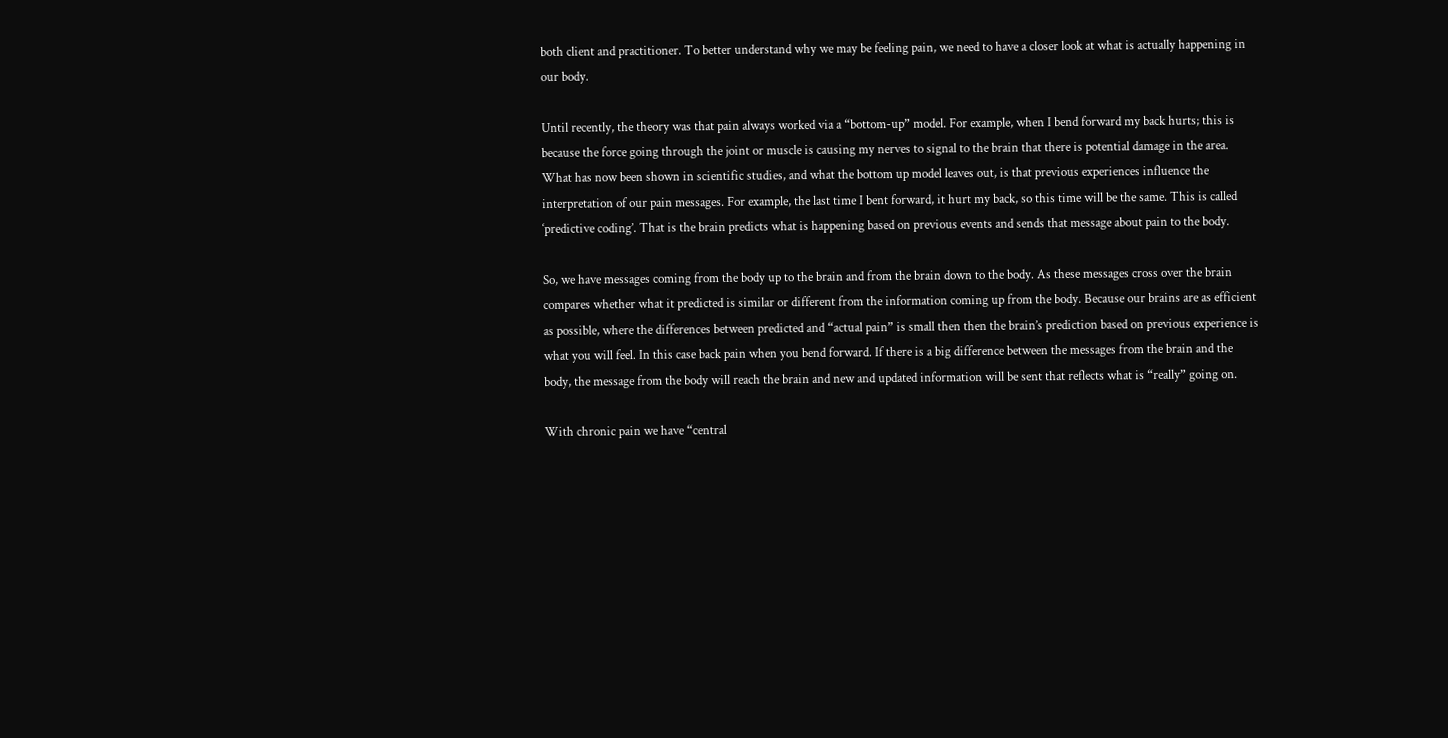both client and practitioner. To better understand why we may be feeling pain, we need to have a closer look at what is actually happening in our body.

Until recently, the theory was that pain always worked via a “bottom-up” model. For example, when I bend forward my back hurts; this is because the force going through the joint or muscle is causing my nerves to signal to the brain that there is potential damage in the area. What has now been shown in scientific studies, and what the bottom up model leaves out, is that previous experiences influence the interpretation of our pain messages. For example, the last time I bent forward, it hurt my back, so this time will be the same. This is called ‘predictive coding’. That is the brain predicts what is happening based on previous events and sends that message about pain to the body.

So, we have messages coming from the body up to the brain and from the brain down to the body. As these messages cross over the brain compares whether what it predicted is similar or different from the information coming up from the body. Because our brains are as efficient as possible, where the differences between predicted and “actual pain” is small then then the brain’s prediction based on previous experience is what you will feel. In this case back pain when you bend forward. If there is a big difference between the messages from the brain and the body, the message from the body will reach the brain and new and updated information will be sent that reflects what is “really” going on.

With chronic pain we have “central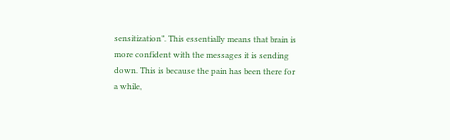sensitization”. This essentially means that brain is more confident with the messages it is sending down. This is because the pain has been there for a while,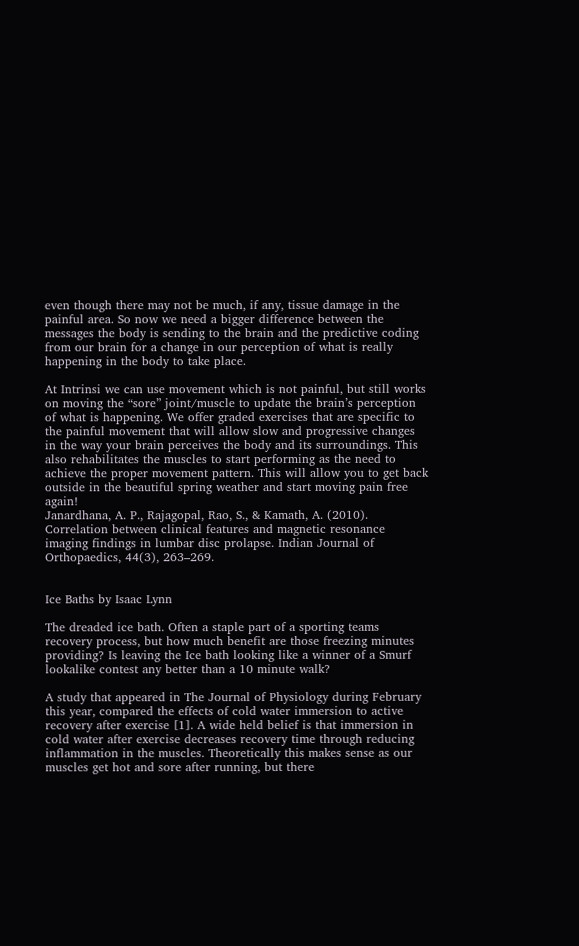even though there may not be much, if any, tissue damage in the painful area. So now we need a bigger difference between the messages the body is sending to the brain and the predictive coding from our brain for a change in our perception of what is really happening in the body to take place.

At Intrinsi we can use movement which is not painful, but still works on moving the “sore” joint/muscle to update the brain’s perception of what is happening. We offer graded exercises that are specific to the painful movement that will allow slow and progressive changes in the way your brain perceives the body and its surroundings. This also rehabilitates the muscles to start performing as the need to achieve the proper movement pattern. This will allow you to get back outside in the beautiful spring weather and start moving pain free again!
Janardhana, A. P., Rajagopal, Rao, S., & Kamath, A. (2010). Correlation between clinical features and magnetic resonance imaging findings in lumbar disc prolapse. Indian Journal of Orthopaedics, 44(3), 263–269.


Ice Baths by Isaac Lynn

The dreaded ice bath. Often a staple part of a sporting teams recovery process, but how much benefit are those freezing minutes providing? Is leaving the Ice bath looking like a winner of a Smurf lookalike contest any better than a 10 minute walk?

A study that appeared in The Journal of Physiology during February this year, compared the effects of cold water immersion to active recovery after exercise [1]. A wide held belief is that immersion in cold water after exercise decreases recovery time through reducing inflammation in the muscles. Theoretically this makes sense as our muscles get hot and sore after running, but there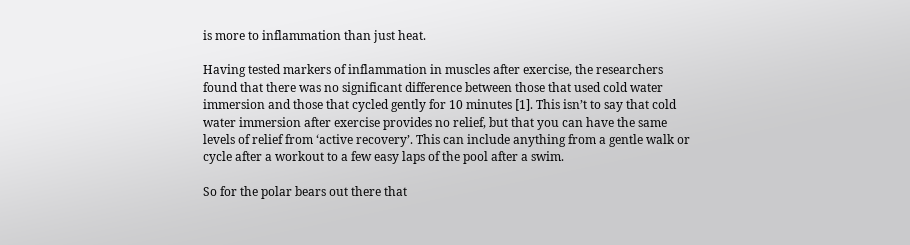is more to inflammation than just heat.

Having tested markers of inflammation in muscles after exercise, the researchers found that there was no significant difference between those that used cold water immersion and those that cycled gently for 10 minutes [1]. This isn’t to say that cold water immersion after exercise provides no relief, but that you can have the same levels of relief from ‘active recovery’. This can include anything from a gentle walk or cycle after a workout to a few easy laps of the pool after a swim.

So for the polar bears out there that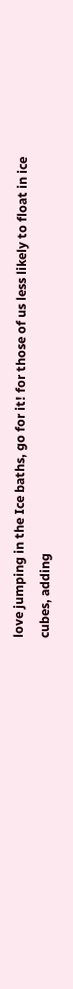love jumping in the Ice baths, go for it! for those of us less likely to float in ice cubes, adding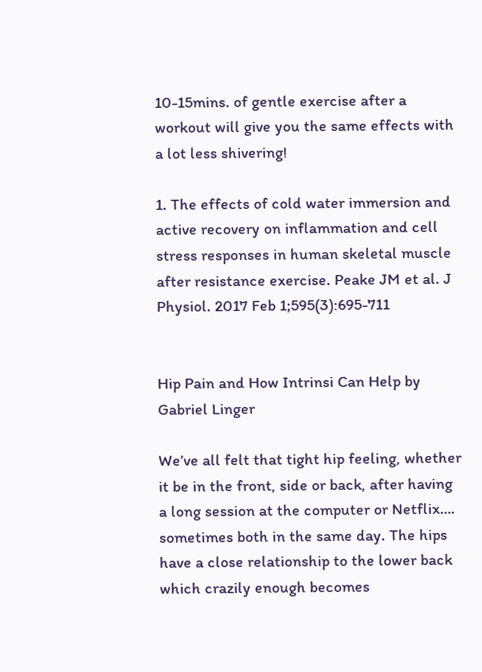10-15mins. of gentle exercise after a workout will give you the same effects with a lot less shivering!

1. The effects of cold water immersion and active recovery on inflammation and cell stress responses in human skeletal muscle after resistance exercise. Peake JM et al. J Physiol. 2017 Feb 1;595(3):695-711


Hip Pain and How Intrinsi Can Help by Gabriel Linger

We’ve all felt that tight hip feeling, whether it be in the front, side or back, after having a long session at the computer or Netflix…. sometimes both in the same day. The hips have a close relationship to the lower back which crazily enough becomes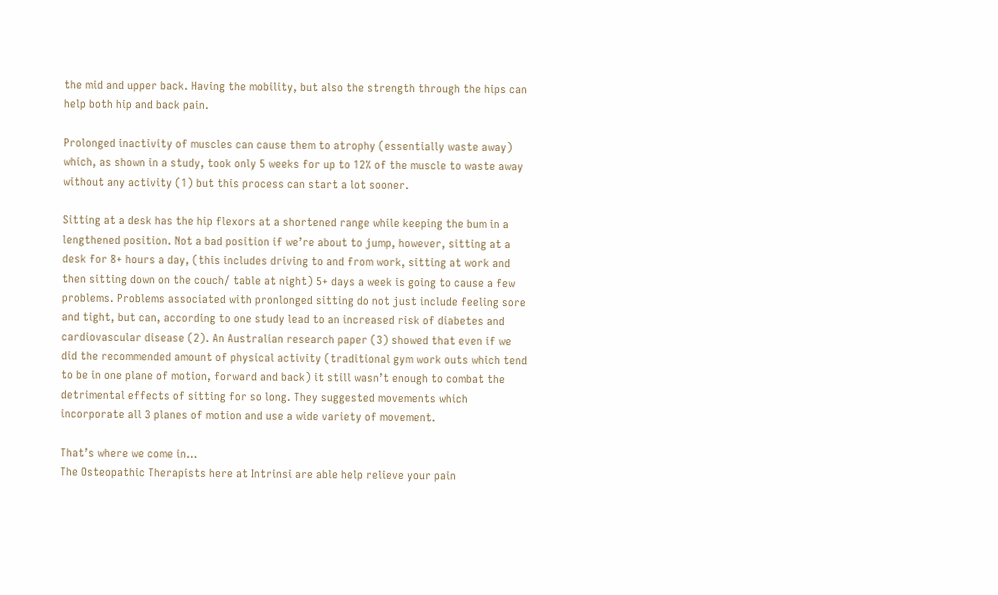the mid and upper back. Having the mobility, but also the strength through the hips can help both hip and back pain.

Prolonged inactivity of muscles can cause them to atrophy (essentially waste away) which, as shown in a study, took only 5 weeks for up to 12% of the muscle to waste away without any activity (1) but this process can start a lot sooner.

Sitting at a desk has the hip flexors at a shortened range while keeping the bum in a lengthened position. Not a bad position if we’re about to jump, however, sitting at a desk for 8+ hours a day, (this includes driving to and from work, sitting at work and then sitting down on the couch/ table at night) 5+ days a week is going to cause a few problems. Problems associated with pronlonged sitting do not just include feeling sore and tight, but can, according to one study lead to an increased risk of diabetes and cardiovascular disease (2). An Australian research paper (3) showed that even if we did the recommended amount of physical activity (traditional gym work outs which tend to be in one plane of motion, forward and back) it still wasn’t enough to combat the detrimental effects of sitting for so long. They suggested movements which incorporate all 3 planes of motion and use a wide variety of movement.

That’s where we come in…
The Osteopathic Therapists here at Intrinsi are able help relieve your pain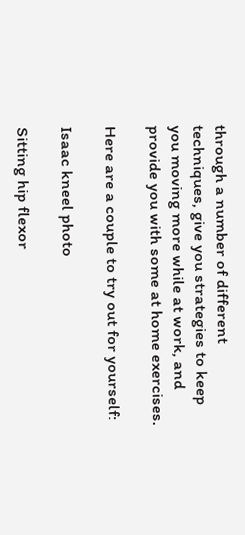through a number of different techniques, give you strategies to keep you moving more while at work, and provide you with some at home exercises.

Here are a couple to try out for yourself:

Isaac kneel photo

Sitting hip flexor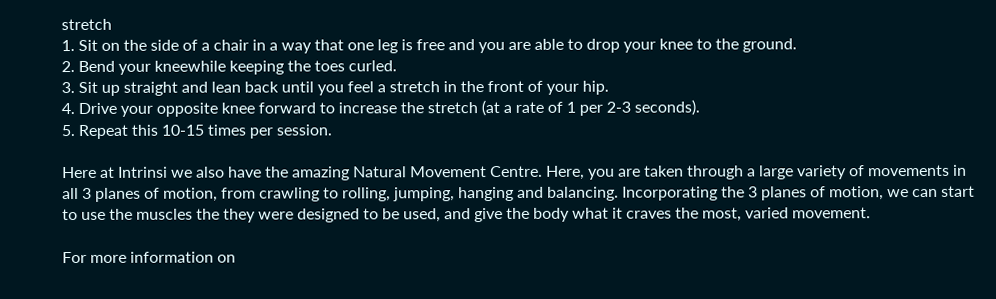stretch
1. Sit on the side of a chair in a way that one leg is free and you are able to drop your knee to the ground.
2. Bend your kneewhile keeping the toes curled.
3. Sit up straight and lean back until you feel a stretch in the front of your hip.
4. Drive your opposite knee forward to increase the stretch (at a rate of 1 per 2-3 seconds).
5. Repeat this 10-15 times per session.

Here at Intrinsi we also have the amazing Natural Movement Centre. Here, you are taken through a large variety of movements in all 3 planes of motion, from crawling to rolling, jumping, hanging and balancing. Incorporating the 3 planes of motion, we can start to use the muscles the they were designed to be used, and give the body what it craves the most, varied movement.

For more information on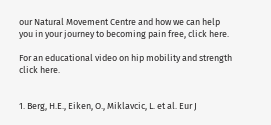our Natural Movement Centre and how we can help you in your journey to becoming pain free, click here.

For an educational video on hip mobility and strength click here.


1. Berg, H.E., Eiken, O., Miklavcic, L. et al. Eur J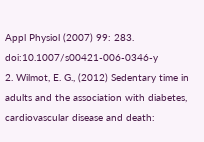Appl Physiol (2007) 99: 283. doi:10.1007/s00421-006-0346-y
2. Wilmot, E. G., (2012) Sedentary time in adults and the association with diabetes, cardiovascular disease and death: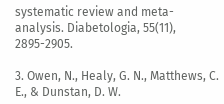systematic review and meta-analysis. Diabetologia, 55(11), 2895-2905.

3. Owen, N., Healy, G. N., Matthews, C. E., & Dunstan, D. W.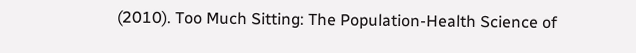(2010). Too Much Sitting: The Population-Health Science of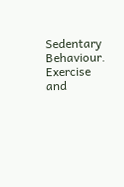Sedentary Behaviour. Exercise and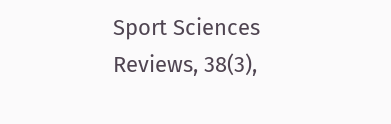Sport Sciences Reviews, 38(3),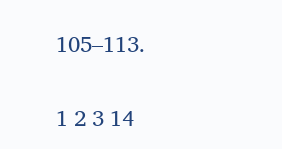105–113.

1 2 3 14